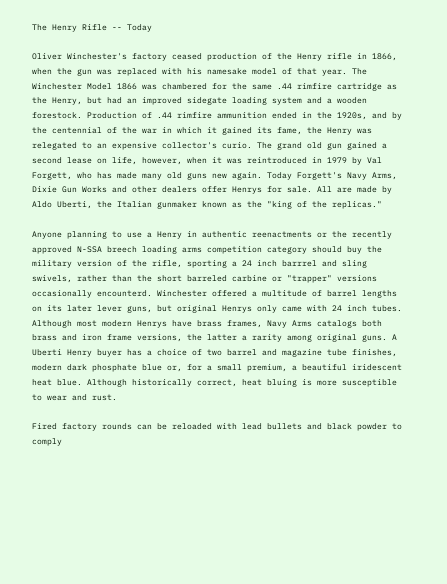The Henry Rifle -- Today

Oliver Winchester's factory ceased production of the Henry rifle in 1866, when the gun was replaced with his namesake model of that year. The Winchester Model 1866 was chambered for the same .44 rimfire cartridge as the Henry, but had an improved sidegate loading system and a wooden forestock. Production of .44 rimfire ammunition ended in the 1920s, and by the centennial of the war in which it gained its fame, the Henry was relegated to an expensive collector's curio. The grand old gun gained a second lease on life, however, when it was reintroduced in 1979 by Val Forgett, who has made many old guns new again. Today Forgett's Navy Arms, Dixie Gun Works and other dealers offer Henrys for sale. All are made by Aldo Uberti, the Italian gunmaker known as the "king of the replicas."

Anyone planning to use a Henry in authentic reenactments or the recently approved N-SSA breech loading arms competition category should buy the military version of the rifle, sporting a 24 inch barrrel and sling swivels, rather than the short barreled carbine or "trapper" versions occasionally encounterd. Winchester offered a multitude of barrel lengths on its later lever guns, but original Henrys only came with 24 inch tubes. Although most modern Henrys have brass frames, Navy Arms catalogs both brass and iron frame versions, the latter a rarity among original guns. A Uberti Henry buyer has a choice of two barrel and magazine tube finishes, modern dark phosphate blue or, for a small premium, a beautiful iridescent heat blue. Although historically correct, heat bluing is more susceptible to wear and rust.

Fired factory rounds can be reloaded with lead bullets and black powder to comply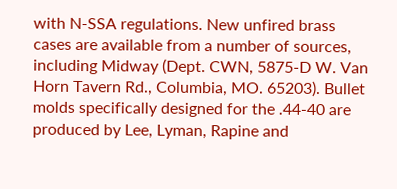with N-SSA regulations. New unfired brass cases are available from a number of sources, including Midway (Dept. CWN, 5875-D W. Van Horn Tavern Rd., Columbia, MO. 65203). Bullet molds specifically designed for the .44-40 are produced by Lee, Lyman, Rapine and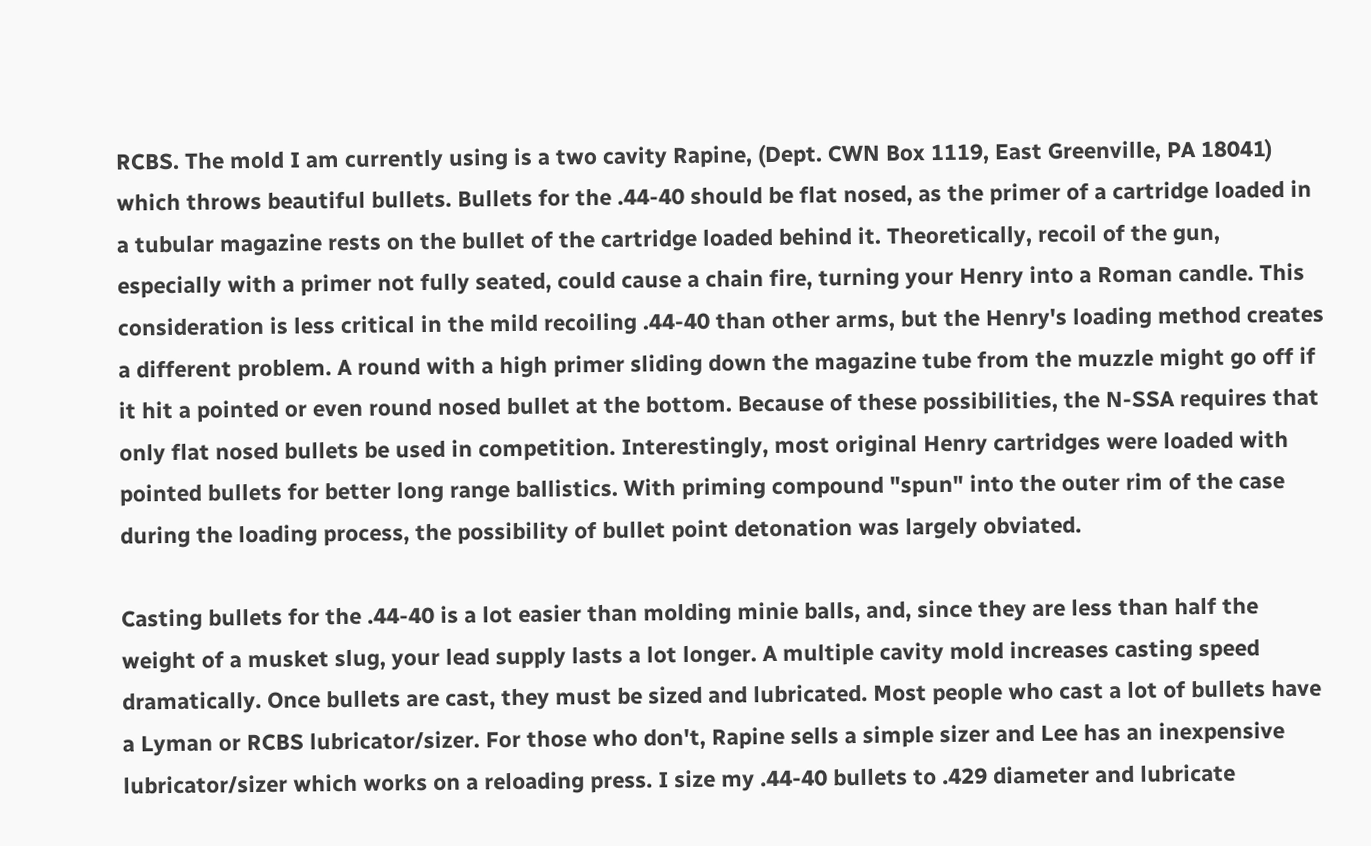RCBS. The mold I am currently using is a two cavity Rapine, (Dept. CWN Box 1119, East Greenville, PA 18041) which throws beautiful bullets. Bullets for the .44-40 should be flat nosed, as the primer of a cartridge loaded in a tubular magazine rests on the bullet of the cartridge loaded behind it. Theoretically, recoil of the gun, especially with a primer not fully seated, could cause a chain fire, turning your Henry into a Roman candle. This consideration is less critical in the mild recoiling .44-40 than other arms, but the Henry's loading method creates a different problem. A round with a high primer sliding down the magazine tube from the muzzle might go off if it hit a pointed or even round nosed bullet at the bottom. Because of these possibilities, the N-SSA requires that only flat nosed bullets be used in competition. Interestingly, most original Henry cartridges were loaded with pointed bullets for better long range ballistics. With priming compound "spun" into the outer rim of the case during the loading process, the possibility of bullet point detonation was largely obviated.

Casting bullets for the .44-40 is a lot easier than molding minie balls, and, since they are less than half the weight of a musket slug, your lead supply lasts a lot longer. A multiple cavity mold increases casting speed dramatically. Once bullets are cast, they must be sized and lubricated. Most people who cast a lot of bullets have a Lyman or RCBS lubricator/sizer. For those who don't, Rapine sells a simple sizer and Lee has an inexpensive lubricator/sizer which works on a reloading press. I size my .44-40 bullets to .429 diameter and lubricate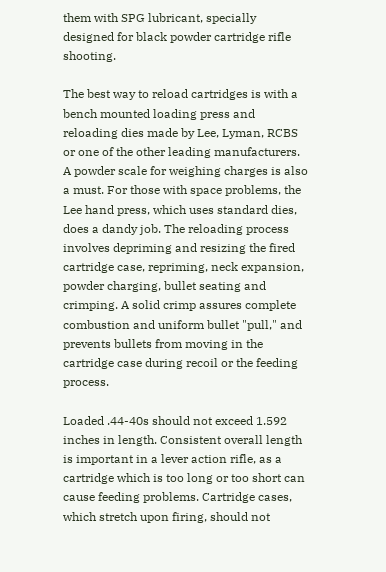them with SPG lubricant, specially designed for black powder cartridge rifle shooting.

The best way to reload cartridges is with a bench mounted loading press and reloading dies made by Lee, Lyman, RCBS or one of the other leading manufacturers. A powder scale for weighing charges is also a must. For those with space problems, the Lee hand press, which uses standard dies, does a dandy job. The reloading process involves depriming and resizing the fired cartridge case, repriming, neck expansion, powder charging, bullet seating and crimping. A solid crimp assures complete combustion and uniform bullet "pull," and prevents bullets from moving in the cartridge case during recoil or the feeding process.

Loaded .44-40s should not exceed 1.592 inches in length. Consistent overall length is important in a lever action rifle, as a cartridge which is too long or too short can cause feeding problems. Cartridge cases, which stretch upon firing, should not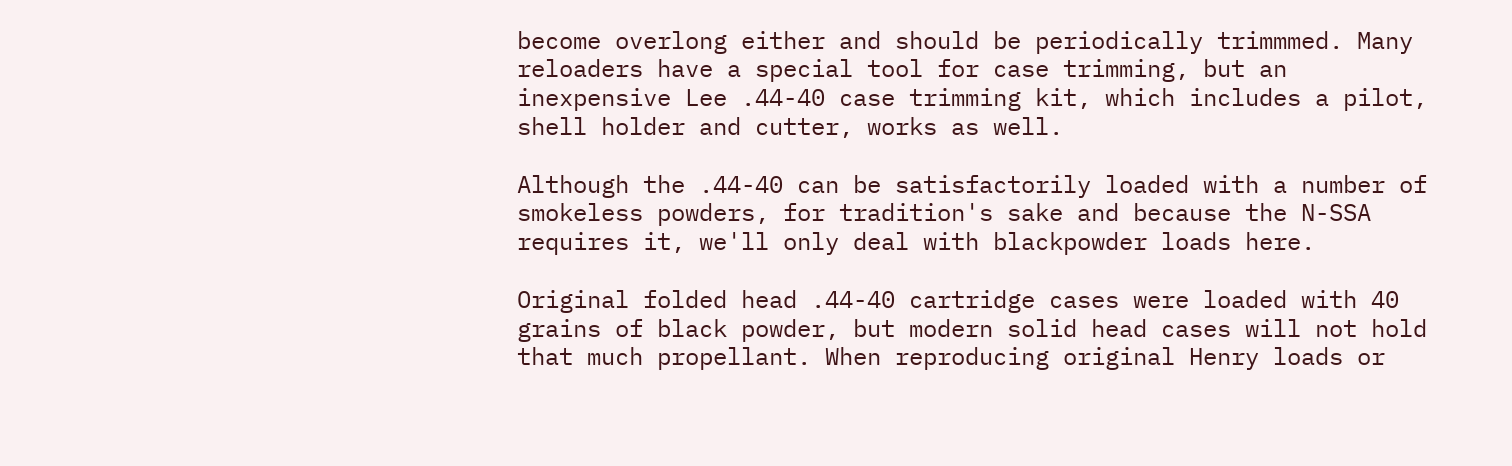become overlong either and should be periodically trimmmed. Many reloaders have a special tool for case trimming, but an inexpensive Lee .44-40 case trimming kit, which includes a pilot, shell holder and cutter, works as well.

Although the .44-40 can be satisfactorily loaded with a number of smokeless powders, for tradition's sake and because the N-SSA requires it, we'll only deal with blackpowder loads here.

Original folded head .44-40 cartridge cases were loaded with 40 grains of black powder, but modern solid head cases will not hold that much propellant. When reproducing original Henry loads or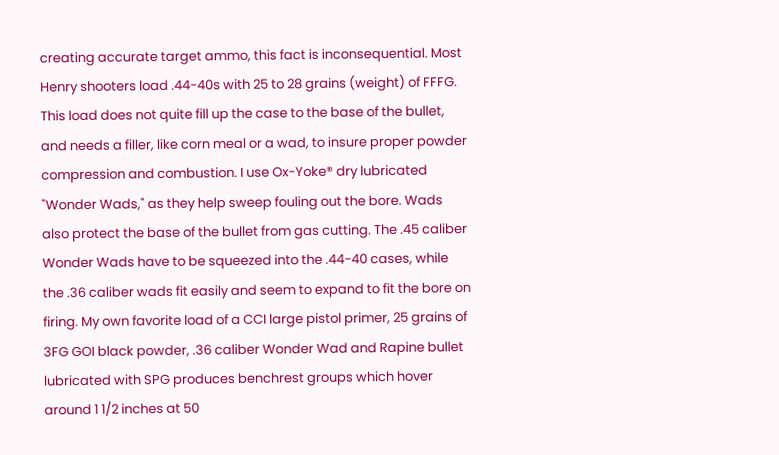creating accurate target ammo, this fact is inconsequential. Most Henry shooters load .44-40s with 25 to 28 grains (weight) of FFFG. This load does not quite fill up the case to the base of the bullet, and needs a filler, like corn meal or a wad, to insure proper powder compression and combustion. I use Ox-Yoke® dry lubricated "Wonder Wads," as they help sweep fouling out the bore. Wads also protect the base of the bullet from gas cutting. The .45 caliber Wonder Wads have to be squeezed into the .44-40 cases, while the .36 caliber wads fit easily and seem to expand to fit the bore on firing. My own favorite load of a CCI large pistol primer, 25 grains of 3FG GOI black powder, .36 caliber Wonder Wad and Rapine bullet lubricated with SPG produces benchrest groups which hover around 1 1/2 inches at 50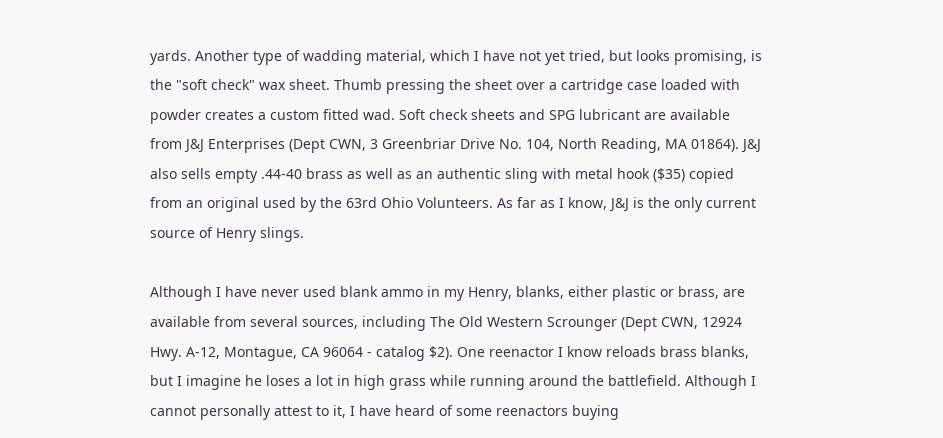yards. Another type of wadding material, which I have not yet tried, but looks promising, is the "soft check" wax sheet. Thumb pressing the sheet over a cartridge case loaded with powder creates a custom fitted wad. Soft check sheets and SPG lubricant are available from J&J Enterprises (Dept CWN, 3 Greenbriar Drive No. 104, North Reading, MA 01864). J&J also sells empty .44-40 brass as well as an authentic sling with metal hook ($35) copied from an original used by the 63rd Ohio Volunteers. As far as I know, J&J is the only current source of Henry slings.

Although I have never used blank ammo in my Henry, blanks, either plastic or brass, are available from several sources, including The Old Western Scrounger (Dept CWN, 12924 Hwy. A-12, Montague, CA 96064 - catalog $2). One reenactor I know reloads brass blanks, but I imagine he loses a lot in high grass while running around the battlefield. Although I cannot personally attest to it, I have heard of some reenactors buying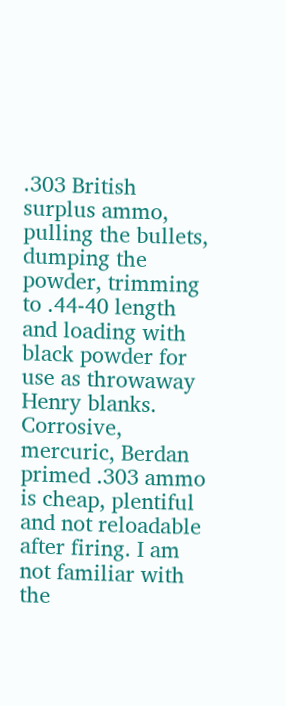.303 British surplus ammo, pulling the bullets, dumping the powder, trimming to .44-40 length and loading with black powder for use as throwaway Henry blanks. Corrosive, mercuric, Berdan primed .303 ammo is cheap, plentiful and not reloadable after firing. I am not familiar with the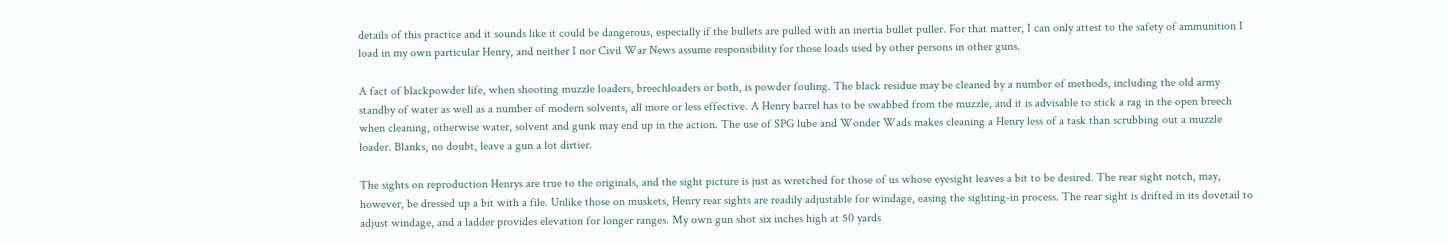details of this practice and it sounds like it could be dangerous, especially if the bullets are pulled with an inertia bullet puller. For that matter, I can only attest to the safety of ammunition I load in my own particular Henry, and neither I nor Civil War News assume responsibility for those loads used by other persons in other guns.

A fact of blackpowder life, when shooting muzzle loaders, breechloaders or both, is powder fouling. The black residue may be cleaned by a number of methods, including the old army standby of water as well as a number of modern solvents, all more or less effective. A Henry barrel has to be swabbed from the muzzle, and it is advisable to stick a rag in the open breech when cleaning, otherwise water, solvent and gunk may end up in the action. The use of SPG lube and Wonder Wads makes cleaning a Henry less of a task than scrubbing out a muzzle loader. Blanks, no doubt, leave a gun a lot dirtier.

The sights on reproduction Henrys are true to the originals, and the sight picture is just as wretched for those of us whose eyesight leaves a bit to be desired. The rear sight notch, may, however, be dressed up a bit with a file. Unlike those on muskets, Henry rear sights are readily adjustable for windage, easing the sighting-in process. The rear sight is drifted in its dovetail to adjust windage, and a ladder provides elevation for longer ranges. My own gun shot six inches high at 50 yards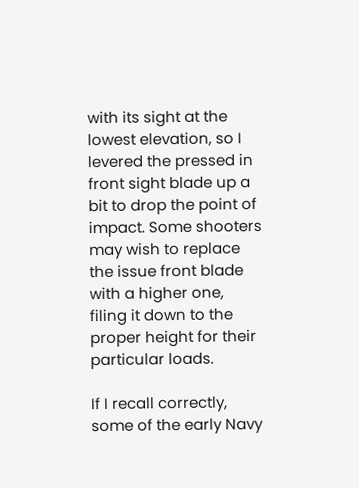with its sight at the lowest elevation, so I levered the pressed in front sight blade up a bit to drop the point of impact. Some shooters may wish to replace the issue front blade with a higher one, filing it down to the proper height for their particular loads.

If I recall correctly, some of the early Navy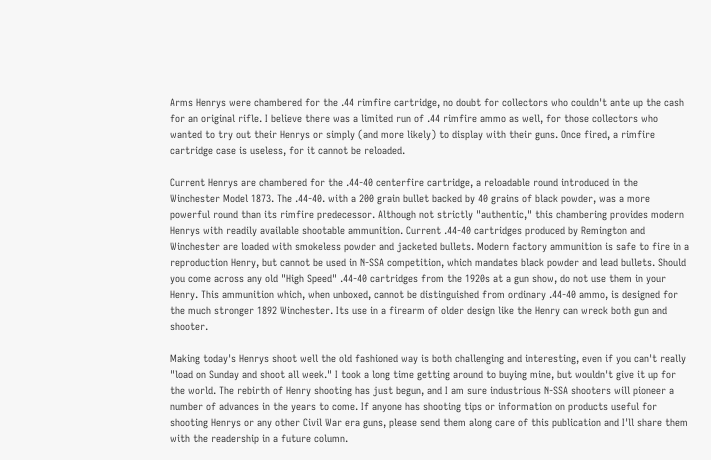Arms Henrys were chambered for the .44 rimfire cartridge, no doubt for collectors who couldn't ante up the cash for an original rifle. I believe there was a limited run of .44 rimfire ammo as well, for those collectors who wanted to try out their Henrys or simply (and more likely) to display with their guns. Once fired, a rimfire cartridge case is useless, for it cannot be reloaded.

Current Henrys are chambered for the .44-40 centerfire cartridge, a reloadable round introduced in the Winchester Model 1873. The .44-40. with a 200 grain bullet backed by 40 grains of black powder, was a more powerful round than its rimfire predecessor. Although not strictly "authentic," this chambering provides modern Henrys with readily available shootable ammunition. Current .44-40 cartridges produced by Remington and Winchester are loaded with smokeless powder and jacketed bullets. Modern factory ammunition is safe to fire in a reproduction Henry, but cannot be used in N-SSA competition, which mandates black powder and lead bullets. Should you come across any old "High Speed" .44-40 cartridges from the 1920s at a gun show, do not use them in your Henry. This ammunition which, when unboxed, cannot be distinguished from ordinary .44-40 ammo, is designed for the much stronger 1892 Winchester. Its use in a firearm of older design like the Henry can wreck both gun and shooter.

Making today's Henrys shoot well the old fashioned way is both challenging and interesting, even if you can't really "load on Sunday and shoot all week." I took a long time getting around to buying mine, but wouldn't give it up for the world. The rebirth of Henry shooting has just begun, and I am sure industrious N-SSA shooters will pioneer a number of advances in the years to come. If anyone has shooting tips or information on products useful for shooting Henrys or any other Civil War era guns, please send them along care of this publication and I'll share them with the readership in a future column.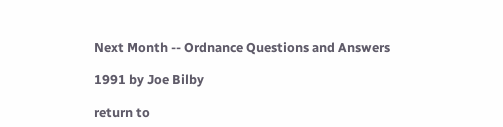Next Month -- Ordnance Questions and Answers

1991 by Joe Bilby

return to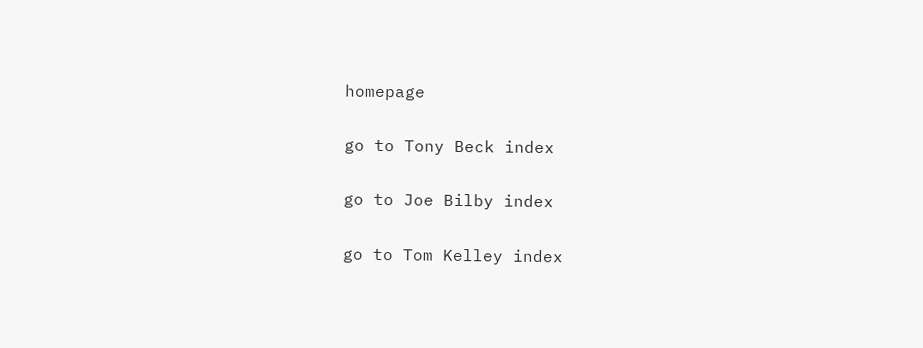homepage

go to Tony Beck index

go to Joe Bilby index

go to Tom Kelley index